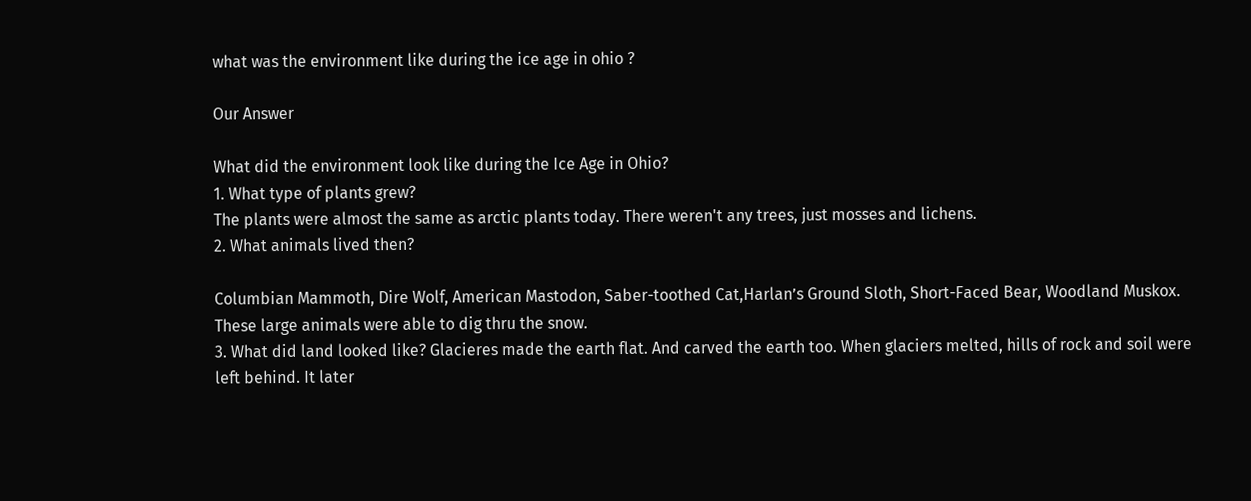what was the environment like during the ice age in ohio ?

Our Answer

What did the environment look like during the Ice Age in Ohio?
1. What type of plants grew?
The plants were almost the same as arctic plants today. There weren't any trees, just mosses and lichens.
2. What animals lived then?

Columbian Mammoth, Dire Wolf, American Mastodon, Saber-toothed Cat,Harlan’s Ground Sloth, Short-Faced Bear, Woodland Muskox. These large animals were able to dig thru the snow.
3. What did land looked like? Glacieres made the earth flat. And carved the earth too. When glaciers melted, hills of rock and soil were left behind. It later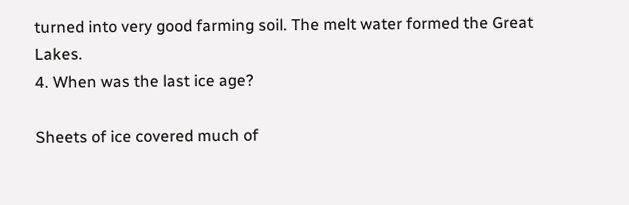turned into very good farming soil. The melt water formed the Great Lakes.
4. When was the last ice age?

Sheets of ice covered much of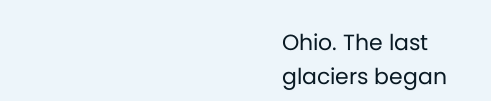Ohio. The last glaciers began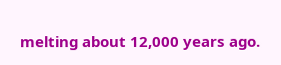melting about 12,000 years ago.